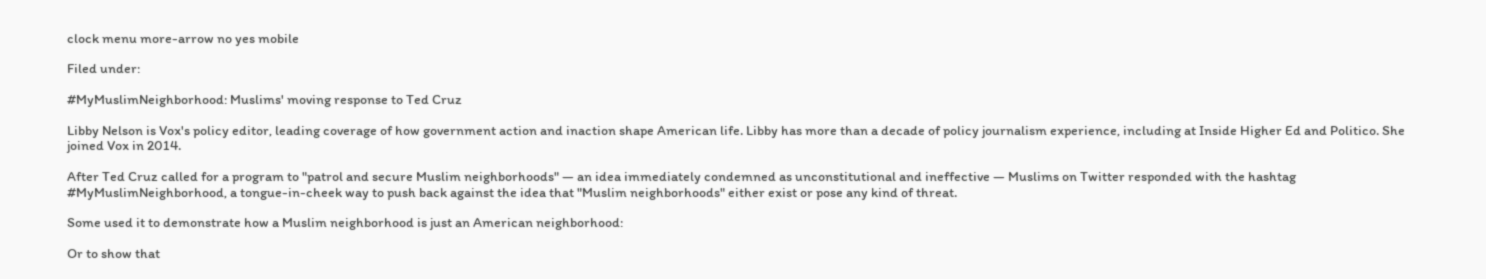clock menu more-arrow no yes mobile

Filed under:

#MyMuslimNeighborhood: Muslims' moving response to Ted Cruz

Libby Nelson is Vox's policy editor, leading coverage of how government action and inaction shape American life. Libby has more than a decade of policy journalism experience, including at Inside Higher Ed and Politico. She joined Vox in 2014.

After Ted Cruz called for a program to "patrol and secure Muslim neighborhoods" — an idea immediately condemned as unconstitutional and ineffective — Muslims on Twitter responded with the hashtag #MyMuslimNeighborhood, a tongue-in-cheek way to push back against the idea that "Muslim neighborhoods" either exist or pose any kind of threat.

Some used it to demonstrate how a Muslim neighborhood is just an American neighborhood:

Or to show that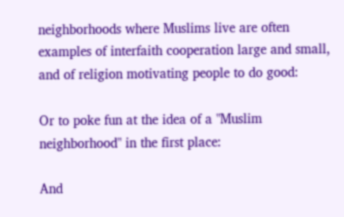neighborhoods where Muslims live are often examples of interfaith cooperation large and small, and of religion motivating people to do good:

Or to poke fun at the idea of a "Muslim neighborhood" in the first place:

And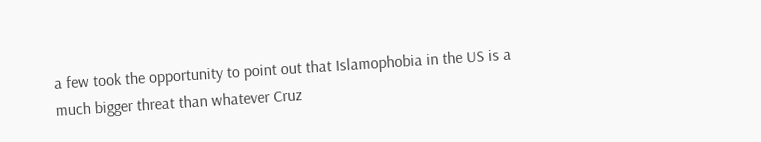a few took the opportunity to point out that Islamophobia in the US is a much bigger threat than whatever Cruz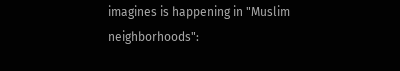imagines is happening in "Muslim neighborhoods":